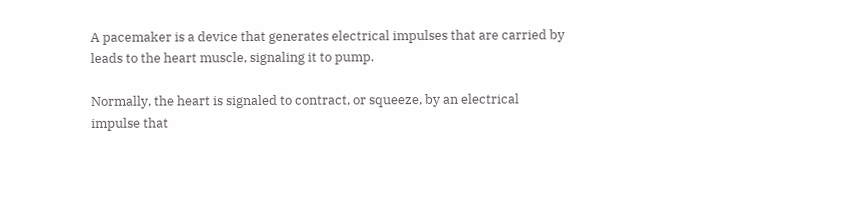A pacemaker is a device that generates electrical impulses that are carried by leads to the heart muscle, signaling it to pump.

Normally, the heart is signaled to contract, or squeeze, by an electrical impulse that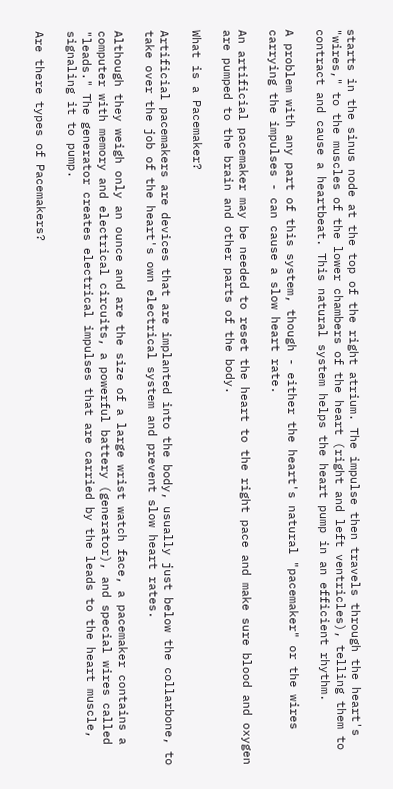starts in the sinus node at the top of the right atrium. The impulse then travels through the heart's "wires," to the muscles of the lower chambers of the heart (right and left ventricles), telling them to contract and cause a heartbeat. This natural system helps the heart pump in an efficient rhythm.

A problem with any part of this system, though - either the heart's natural "pacemaker" or the wires carrying the impulses - can cause a slow heart rate.

An artificial pacemaker may be needed to reset the heart to the right pace and make sure blood and oxygen are pumped to the brain and other parts of the body.

What is a Pacemaker?

Artificial pacemakers are devices that are implanted into the body, usually just below the collarbone, to take over the job of the heart's own electrical system and prevent slow heart rates.

Although they weigh only an ounce and are the size of a large wrist watch face, a pacemaker contains a computer with memory and electrical circuits, a powerful battery (generator), and special wires called "leads." The generator creates electrical impulses that are carried by the leads to the heart muscle, signaling it to pump.

Are there types of Pacemakers?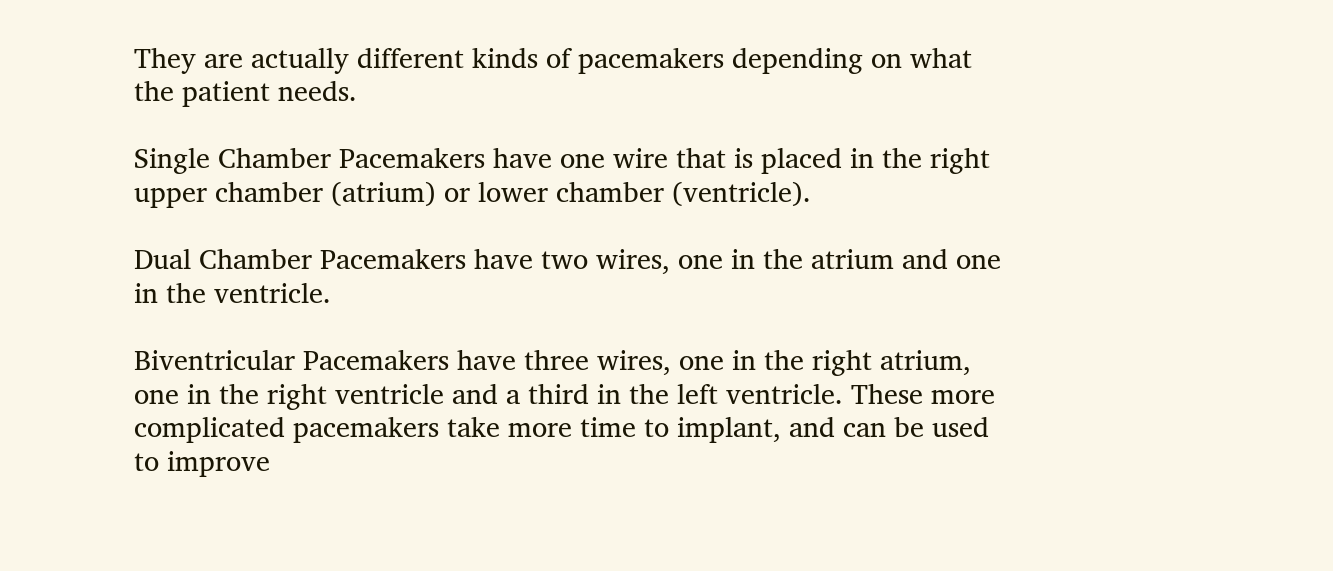They are actually different kinds of pacemakers depending on what the patient needs.

Single Chamber Pacemakers have one wire that is placed in the right upper chamber (atrium) or lower chamber (ventricle).

Dual Chamber Pacemakers have two wires, one in the atrium and one in the ventricle.

Biventricular Pacemakers have three wires, one in the right atrium, one in the right ventricle and a third in the left ventricle. These more complicated pacemakers take more time to implant, and can be used to improve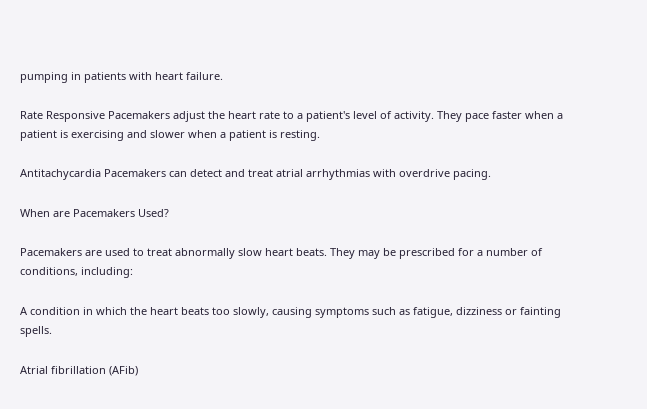pumping in patients with heart failure.

Rate Responsive Pacemakers adjust the heart rate to a patient's level of activity. They pace faster when a patient is exercising and slower when a patient is resting.

Antitachycardia Pacemakers can detect and treat atrial arrhythmias with overdrive pacing.

When are Pacemakers Used?

Pacemakers are used to treat abnormally slow heart beats. They may be prescribed for a number of conditions, including:

A condition in which the heart beats too slowly, causing symptoms such as fatigue, dizziness or fainting spells.

Atrial fibrillation (AFib)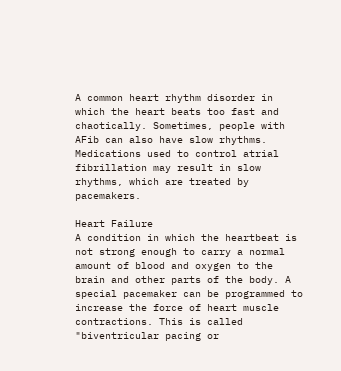A common heart rhythm disorder in which the heart beats too fast and chaotically. Sometimes, people with AFib can also have slow rhythms. Medications used to control atrial fibrillation may result in slow rhythms, which are treated by pacemakers.

Heart Failure
A condition in which the heartbeat is not strong enough to carry a normal amount of blood and oxygen to the brain and other parts of the body. A special pacemaker can be programmed to increase the force of heart muscle contractions. This is called "biventricular pacing or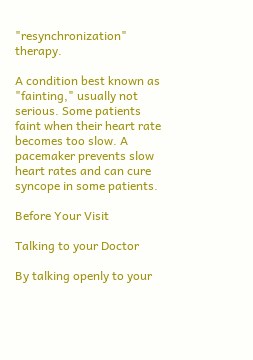"resynchronization" therapy.

A condition best known as "fainting," usually not serious. Some patients faint when their heart rate becomes too slow. A pacemaker prevents slow heart rates and can cure syncope in some patients.

Before Your Visit

Talking to your Doctor

By talking openly to your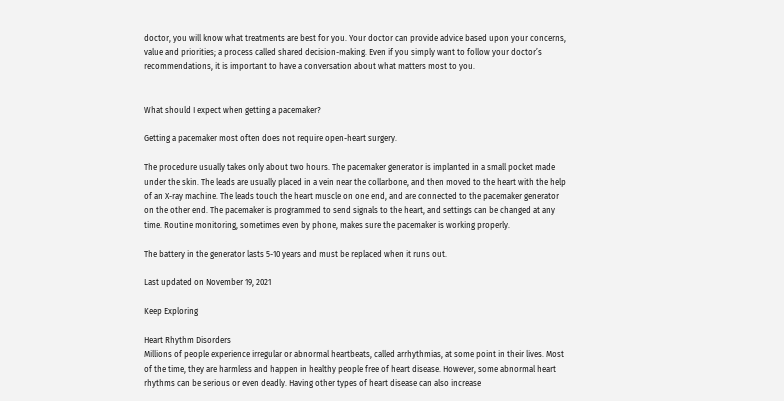doctor, you will know what treatments are best for you. Your doctor can provide advice based upon your concerns, value and priorities; a process called shared decision-making. Even if you simply want to follow your doctor’s recommendations, it is important to have a conversation about what matters most to you.


What should I expect when getting a pacemaker?

Getting a pacemaker most often does not require open-heart surgery.

The procedure usually takes only about two hours. The pacemaker generator is implanted in a small pocket made under the skin. The leads are usually placed in a vein near the collarbone, and then moved to the heart with the help of an X-ray machine. The leads touch the heart muscle on one end, and are connected to the pacemaker generator on the other end. The pacemaker is programmed to send signals to the heart, and settings can be changed at any time. Routine monitoring, sometimes even by phone, makes sure the pacemaker is working properly.

The battery in the generator lasts 5-10 years and must be replaced when it runs out.

Last updated on November 19, 2021

Keep Exploring

Heart Rhythm Disorders
Millions of people experience irregular or abnormal heartbeats, called arrhythmias, at some point in their lives. Most of the time, they are harmless and happen in healthy people free of heart disease. However, some abnormal heart rhythms can be serious or even deadly. Having other types of heart disease can also increase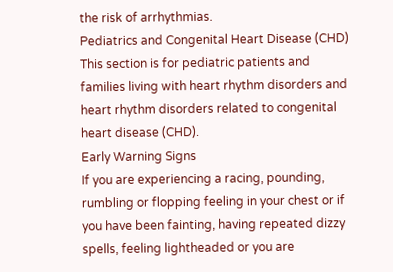the risk of arrhythmias.
Pediatrics and Congenital Heart Disease (CHD)
This section is for pediatric patients and families living with heart rhythm disorders and heart rhythm disorders related to congenital heart disease (CHD).
Early Warning Signs
If you are experiencing a racing, pounding, rumbling or flopping feeling in your chest or if you have been fainting, having repeated dizzy spells, feeling lightheaded or you are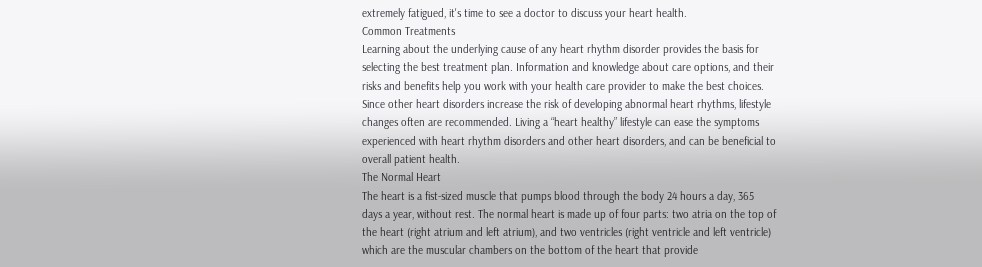extremely fatigued, it's time to see a doctor to discuss your heart health.
Common Treatments
Learning about the underlying cause of any heart rhythm disorder provides the basis for selecting the best treatment plan. Information and knowledge about care options, and their risks and benefits help you work with your health care provider to make the best choices.
Since other heart disorders increase the risk of developing abnormal heart rhythms, lifestyle changes often are recommended. Living a “heart healthy” lifestyle can ease the symptoms experienced with heart rhythm disorders and other heart disorders, and can be beneficial to overall patient health.
The Normal Heart
The heart is a fist-sized muscle that pumps blood through the body 24 hours a day, 365 days a year, without rest. The normal heart is made up of four parts: two atria on the top of the heart (right atrium and left atrium), and two ventricles (right ventricle and left ventricle) which are the muscular chambers on the bottom of the heart that provide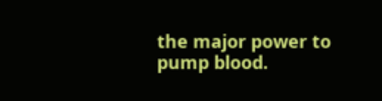the major power to pump blood.